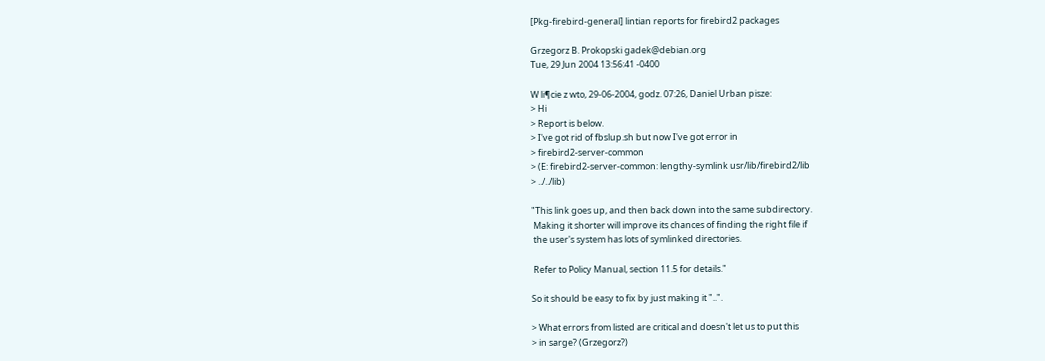[Pkg-firebird-general] lintian reports for firebird2 packages

Grzegorz B. Prokopski gadek@debian.org
Tue, 29 Jun 2004 13:56:41 -0400

W li¶cie z wto, 29-06-2004, godz. 07:26, Daniel Urban pisze:
> Hi
> Report is below.
> I've got rid of fbslup.sh but now I've got error in
> firebird2-server-common
> (E: firebird2-server-common: lengthy-symlink usr/lib/firebird2/lib
> ../../lib)

"This link goes up, and then back down into the same subdirectory.
 Making it shorter will improve its chances of finding the right file if
 the user's system has lots of symlinked directories.

 Refer to Policy Manual, section 11.5 for details."

So it should be easy to fix by just making it "..".

> What errors from listed are critical and doesn't let us to put this
> in sarge? (Grzegorz?)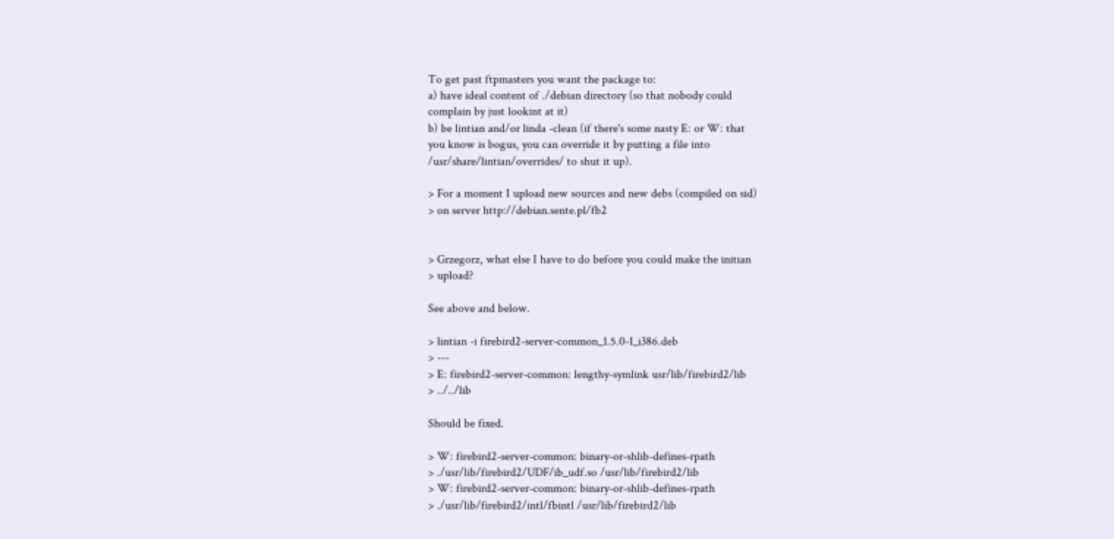To get past ftpmasters you want the package to:
a) have ideal content of ./debian directory (so that nobody could
complain by just lookint at it)
b) be lintian and/or linda -clean (if there's some nasty E: or W: that
you know is bogus, you can override it by putting a file into
/usr/share/lintian/overrides/ to shut it up).

> For a moment I upload new sources and new debs (compiled on sid)
> on server http://debian.sente.pl/fb2


> Grzegorz, what else I have to do before you could make the initian
> upload?

See above and below.

> lintian -i firebird2-server-common_1.5.0-1_i386.deb
> ---
> E: firebird2-server-common: lengthy-symlink usr/lib/firebird2/lib
> ../../lib

Should be fixed.

> W: firebird2-server-common: binary-or-shlib-defines-rpath
> ./usr/lib/firebird2/UDF/ib_udf.so /usr/lib/firebird2/lib
> W: firebird2-server-common: binary-or-shlib-defines-rpath
> ./usr/lib/firebird2/intl/fbintl /usr/lib/firebird2/lib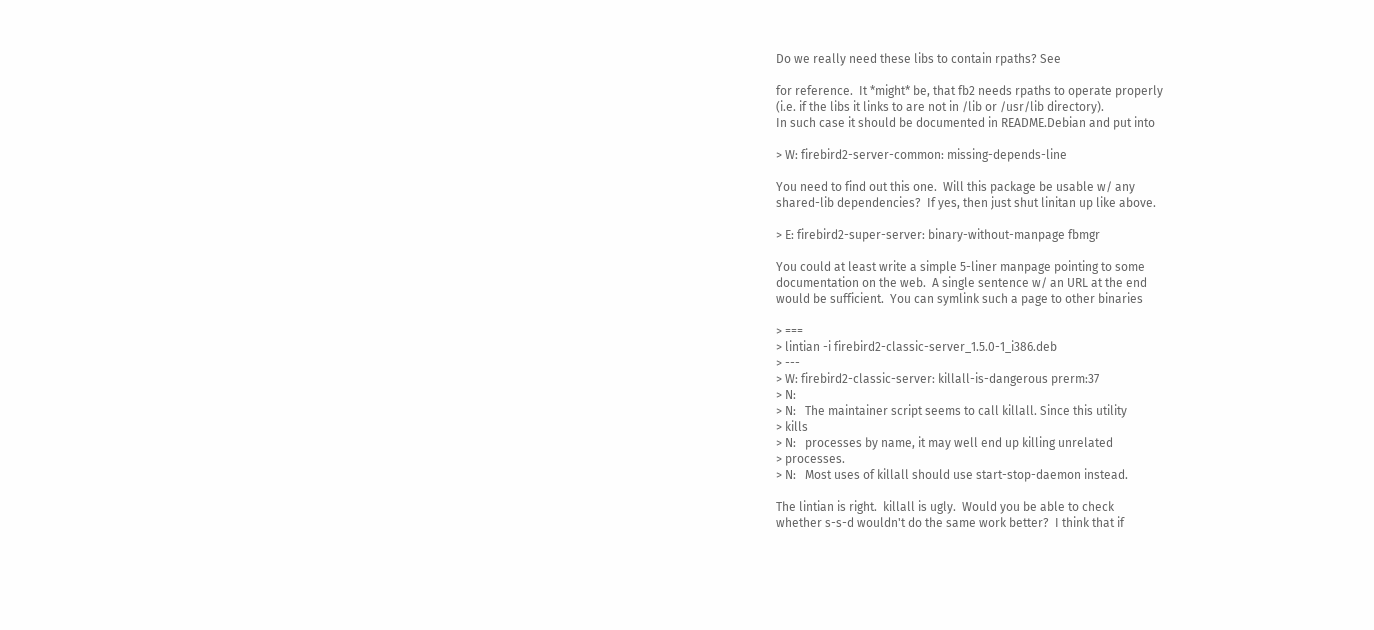Do we really need these libs to contain rpaths? See

for reference.  It *might* be, that fb2 needs rpaths to operate properly
(i.e. if the libs it links to are not in /lib or /usr/lib directory).
In such case it should be documented in README.Debian and put into

> W: firebird2-server-common: missing-depends-line

You need to find out this one.  Will this package be usable w/ any
shared-lib dependencies?  If yes, then just shut linitan up like above.

> E: firebird2-super-server: binary-without-manpage fbmgr

You could at least write a simple 5-liner manpage pointing to some
documentation on the web.  A single sentence w/ an URL at the end
would be sufficient.  You can symlink such a page to other binaries

> ===
> lintian -i firebird2-classic-server_1.5.0-1_i386.deb
> ---
> W: firebird2-classic-server: killall-is-dangerous prerm:37
> N:
> N:   The maintainer script seems to call killall. Since this utility
> kills
> N:   processes by name, it may well end up killing unrelated
> processes.
> N:   Most uses of killall should use start-stop-daemon instead.

The lintian is right.  killall is ugly.  Would you be able to check
whether s-s-d wouldn't do the same work better?  I think that if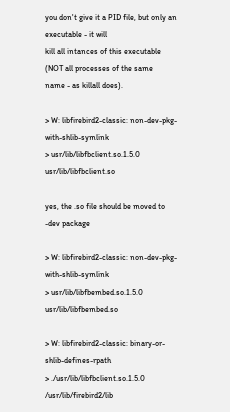you don't give it a PID file, but only an executable - it will
kill all intances of this executable (NOT all processes of the same
name - as killall does).

> W: libfirebird2-classic: non-dev-pkg-with-shlib-symlink
> usr/lib/libfbclient.so.1.5.0 usr/lib/libfbclient.so

yes, the .so file should be moved to -dev package

> W: libfirebird2-classic: non-dev-pkg-with-shlib-symlink
> usr/lib/libfbembed.so.1.5.0 usr/lib/libfbembed.so

> W: libfirebird2-classic: binary-or-shlib-defines-rpath
> ./usr/lib/libfbclient.so.1.5.0 /usr/lib/firebird2/lib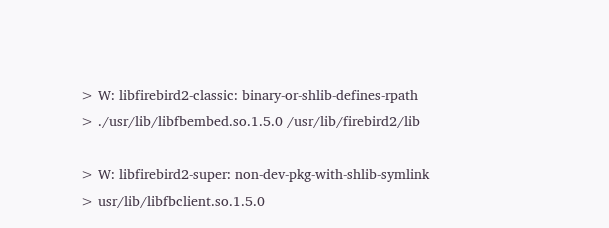> W: libfirebird2-classic: binary-or-shlib-defines-rpath
> ./usr/lib/libfbembed.so.1.5.0 /usr/lib/firebird2/lib

> W: libfirebird2-super: non-dev-pkg-with-shlib-symlink
> usr/lib/libfbclient.so.1.5.0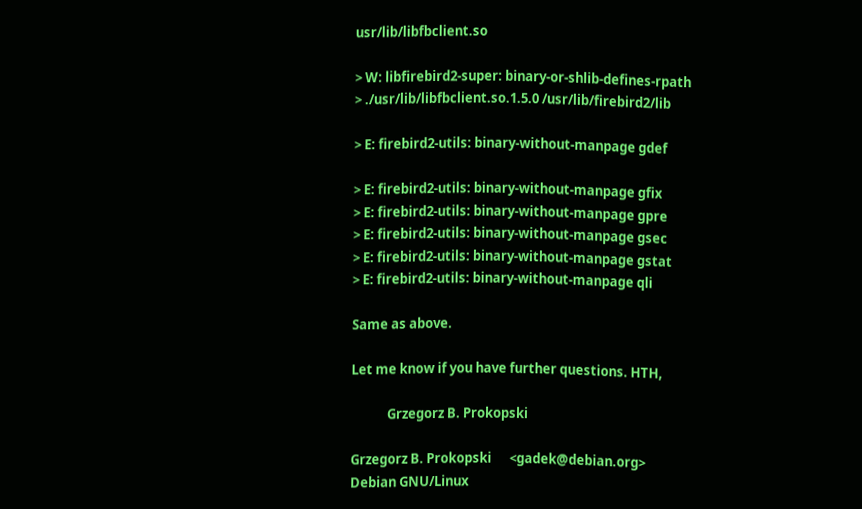usr/lib/libfbclient.so

> W: libfirebird2-super: binary-or-shlib-defines-rpath
> ./usr/lib/libfbclient.so.1.5.0 /usr/lib/firebird2/lib

> E: firebird2-utils: binary-without-manpage gdef

> E: firebird2-utils: binary-without-manpage gfix
> E: firebird2-utils: binary-without-manpage gpre
> E: firebird2-utils: binary-without-manpage gsec
> E: firebird2-utils: binary-without-manpage gstat
> E: firebird2-utils: binary-without-manpage qli

Same as above.

Let me know if you have further questions. HTH,

            Grzegorz B. Prokopski

Grzegorz B. Prokopski      <gadek@debian.org>
Debian GNU/Linux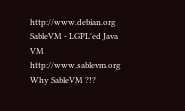http://www.debian.org
SableVM - LGPL'ed Java VM  http://www.sablevm.org
Why SableVM ?!?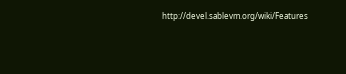http://devel.sablevm.org/wiki/Features